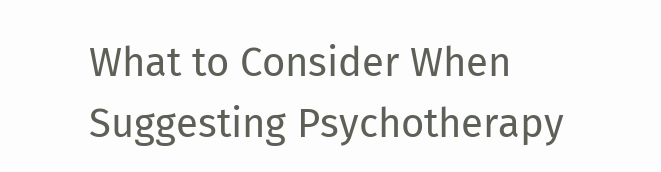What to Consider When Suggesting Psychotherapy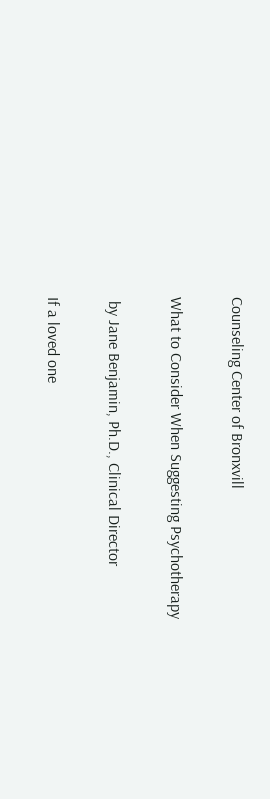Counseling Center of Bronxvill

What to Consider When Suggesting Psychotherapy

 by Jane Benjamin, Ph.D., Clinical Director

If a loved one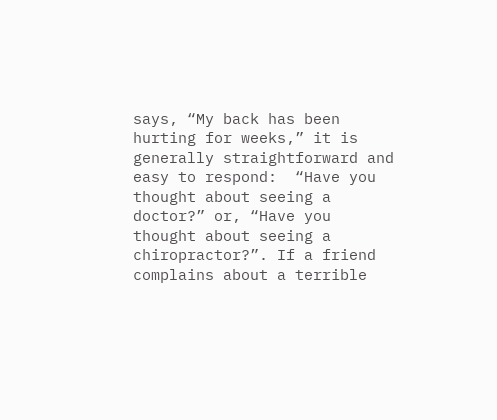says, “My back has been hurting for weeks,” it is generally straightforward and easy to respond:  “Have you thought about seeing a doctor?” or, “Have you thought about seeing a chiropractor?”. If a friend complains about a terrible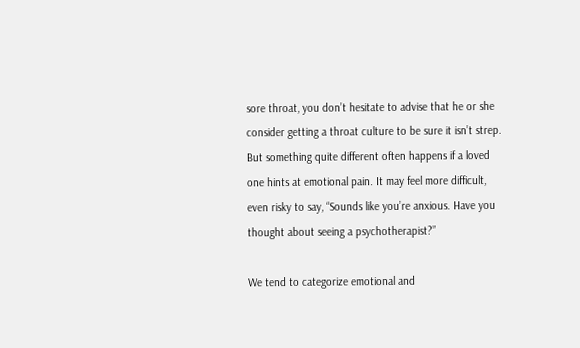sore throat, you don’t hesitate to advise that he or she consider getting a throat culture to be sure it isn’t strep.  But something quite different often happens if a loved one hints at emotional pain. It may feel more difficult, even risky to say, “Sounds like you’re anxious. Have you thought about seeing a psychotherapist?”

We tend to categorize emotional and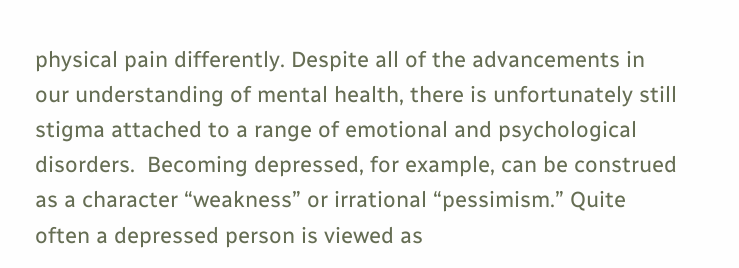physical pain differently. Despite all of the advancements in our understanding of mental health, there is unfortunately still stigma attached to a range of emotional and psychological disorders.  Becoming depressed, for example, can be construed as a character “weakness” or irrational “pessimism.” Quite often a depressed person is viewed as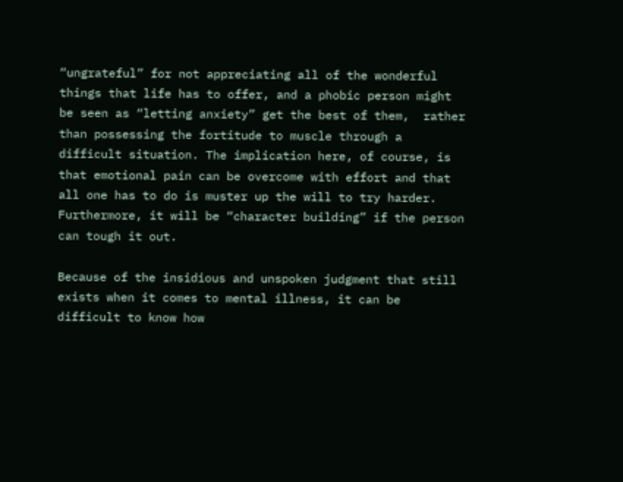“ungrateful” for not appreciating all of the wonderful things that life has to offer, and a phobic person might be seen as “letting anxiety” get the best of them,  rather than possessing the fortitude to muscle through a difficult situation. The implication here, of course, is that emotional pain can be overcome with effort and that all one has to do is muster up the will to try harder. Furthermore, it will be “character building” if the person can tough it out.

Because of the insidious and unspoken judgment that still exists when it comes to mental illness, it can be difficult to know how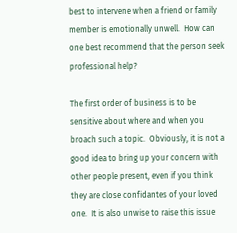best to intervene when a friend or family member is emotionally unwell.  How can one best recommend that the person seek professional help?

The first order of business is to be sensitive about where and when you broach such a topic.  Obviously, it is not a good idea to bring up your concern with other people present, even if you think they are close confidantes of your loved one.  It is also unwise to raise this issue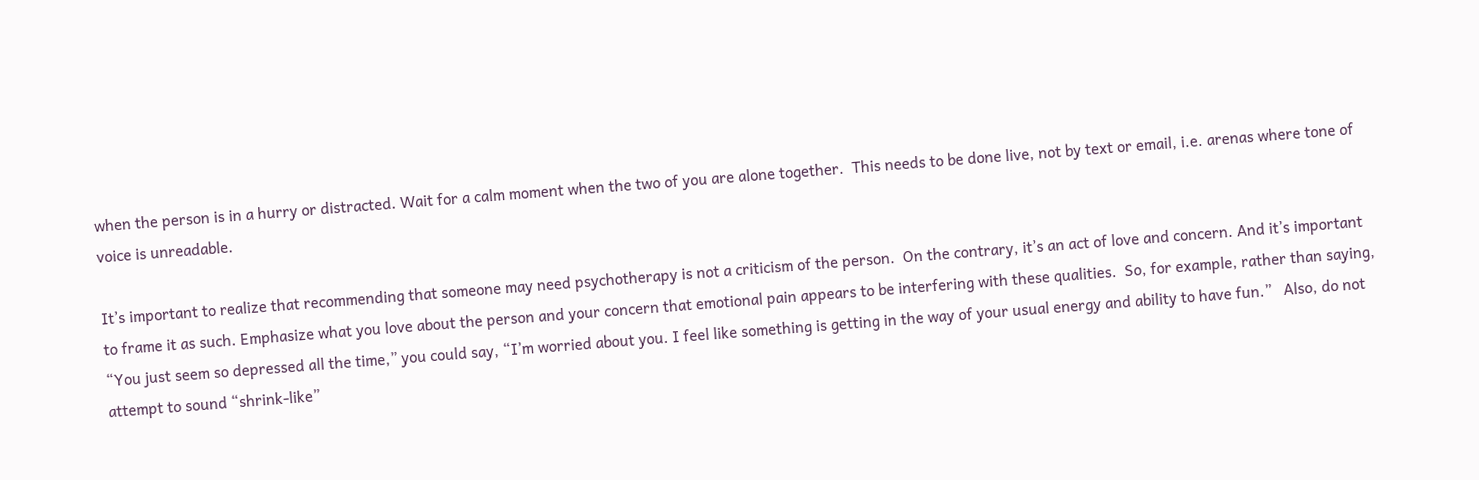when the person is in a hurry or distracted. Wait for a calm moment when the two of you are alone together.  This needs to be done live, not by text or email, i.e. arenas where tone of voice is unreadable.

It’s important to realize that recommending that someone may need psychotherapy is not a criticism of the person.  On the contrary, it’s an act of love and concern. And it’s important to frame it as such. Emphasize what you love about the person and your concern that emotional pain appears to be interfering with these qualities.  So, for example, rather than saying, “You just seem so depressed all the time,” you could say, “I’m worried about you. I feel like something is getting in the way of your usual energy and ability to have fun.”   Also, do not attempt to sound “shrink-like”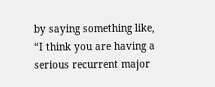by saying something like, “I think you are having a serious recurrent major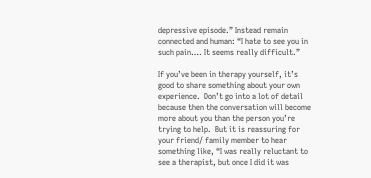depressive episode.” Instead remain connected and human: “I hate to see you in such pain…. It seems really difficult.”

If you’ve been in therapy yourself, it’s good to share something about your own experience.  Don’t go into a lot of detail because then the conversation will become more about you than the person you’re trying to help.  But it is reassuring for your friend/ family member to hear something like, “I was really reluctant to see a therapist, but once I did it was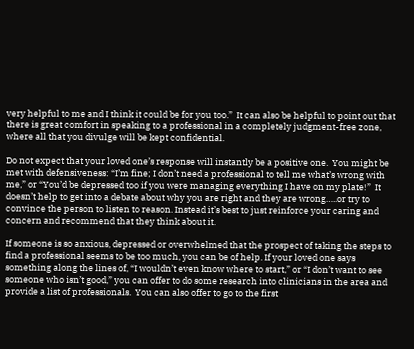very helpful to me and I think it could be for you too.”  It can also be helpful to point out that there is great comfort in speaking to a professional in a completely judgment-free zone, where all that you divulge will be kept confidential.

Do not expect that your loved one’s response will instantly be a positive one.  You might be met with defensiveness: “I’m fine; I don’t need a professional to tell me what’s wrong with me,” or “You’d be depressed too if you were managing everything I have on my plate!”  It doesn’t help to get into a debate about why you are right and they are wrong…..or try to convince the person to listen to reason. Instead it’s best to just reinforce your caring and concern and recommend that they think about it.

If someone is so anxious, depressed or overwhelmed that the prospect of taking the steps to find a professional seems to be too much, you can be of help. If your loved one says something along the lines of, “I wouldn’t even know where to start,” or “I don’t want to see someone who isn’t good,” you can offer to do some research into clinicians in the area and provide a list of professionals.  You can also offer to go to the first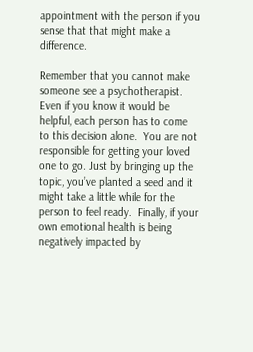appointment with the person if you sense that that might make a difference.

Remember that you cannot make someone see a psychotherapist. Even if you know it would be helpful, each person has to come to this decision alone.  You are not responsible for getting your loved one to go. Just by bringing up the topic, you’ve planted a seed and it might take a little while for the person to feel ready.  Finally, if your own emotional health is being negatively impacted by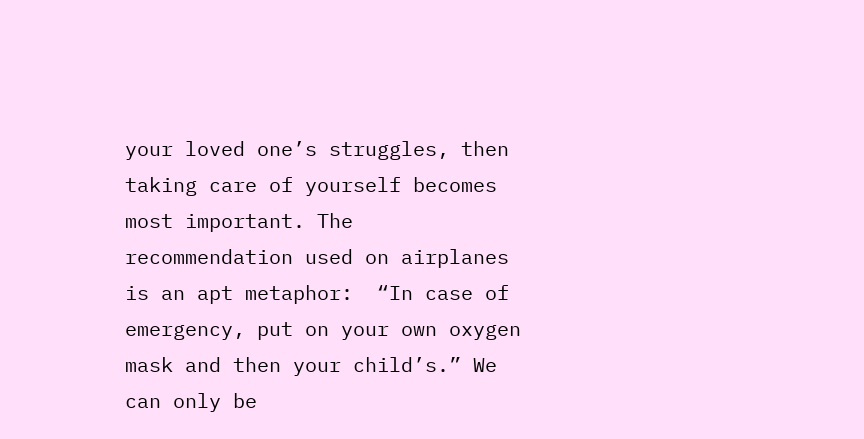your loved one’s struggles, then taking care of yourself becomes most important. The recommendation used on airplanes is an apt metaphor:  “In case of emergency, put on your own oxygen mask and then your child’s.” We can only be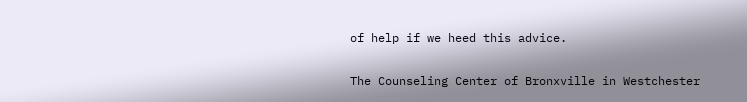of help if we heed this advice.

The Counseling Center of Bronxville in Westchester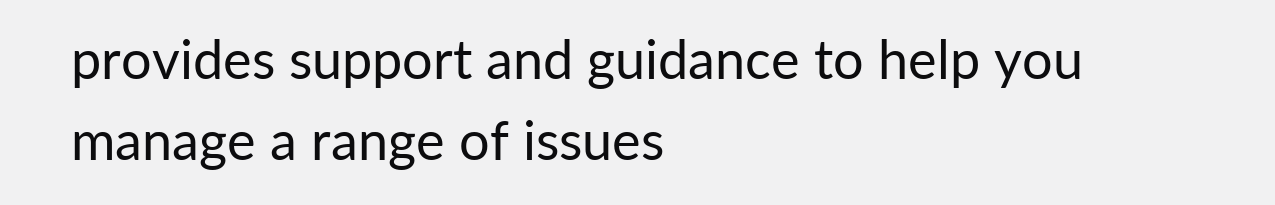provides support and guidance to help you manage a range of issues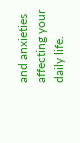and anxieties affecting your daily life.